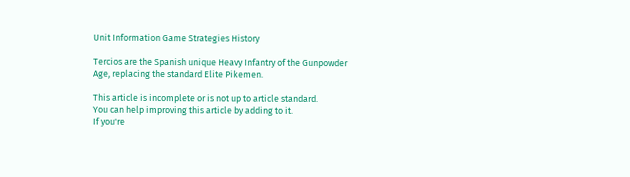Unit Information Game Strategies History

Tercios are the Spanish unique Heavy Infantry of the Gunpowder Age, replacing the standard Elite Pikemen.

This article is incomplete or is not up to article standard.
You can help improving this article by adding to it.
If you're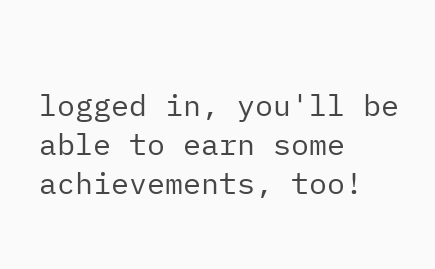logged in, you'll be able to earn some achievements, too!